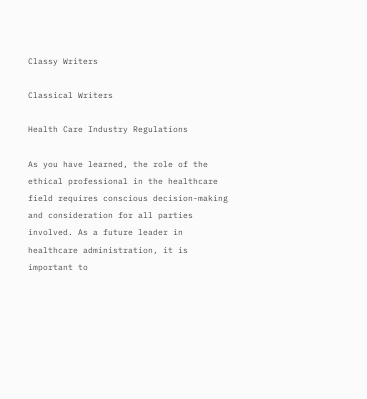Classy Writers

Classical Writers

Health Care Industry Regulations

As you have learned, the role of the ethical professional in the healthcare field requires conscious decision-making and consideration for all parties involved. As a future leader in healthcare administration, it is important to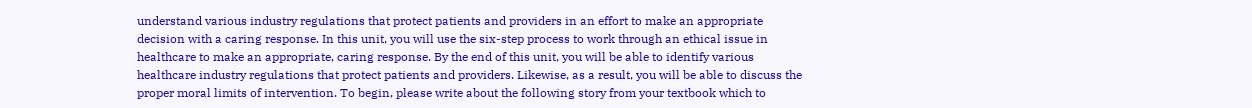understand various industry regulations that protect patients and providers in an effort to make an appropriate decision with a caring response. In this unit, you will use the six-step process to work through an ethical issue in healthcare to make an appropriate, caring response. By the end of this unit, you will be able to identify various healthcare industry regulations that protect patients and providers. Likewise, as a result, you will be able to discuss the proper moral limits of intervention. To begin, please write about the following story from your textbook which to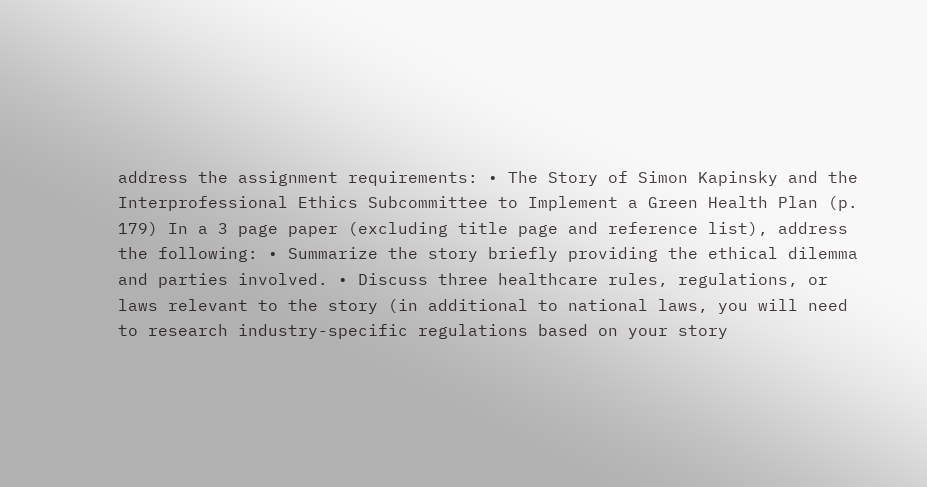address the assignment requirements: • The Story of Simon Kapinsky and the Interprofessional Ethics Subcommittee to Implement a Green Health Plan (p. 179) In a 3 page paper (excluding title page and reference list), address the following: • Summarize the story briefly providing the ethical dilemma and parties involved. • Discuss three healthcare rules, regulations, or laws relevant to the story (in additional to national laws, you will need to research industry-specific regulations based on your story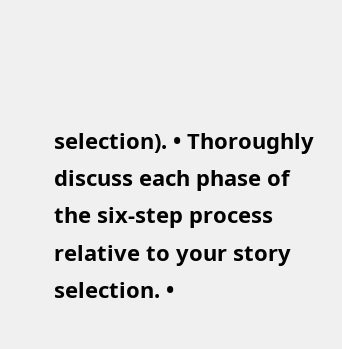selection). • Thoroughly discuss each phase of the six-step process relative to your story selection. •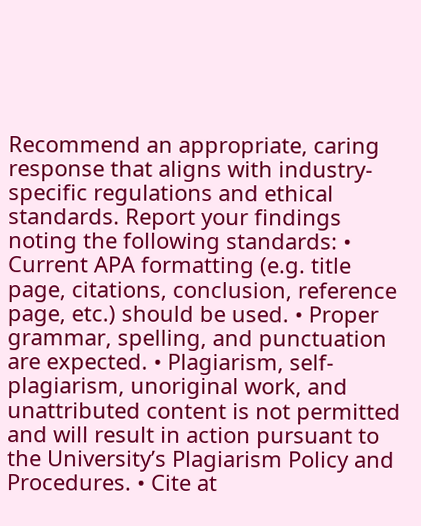Recommend an appropriate, caring response that aligns with industry-specific regulations and ethical standards. Report your findings noting the following standards: • Current APA formatting (e.g. title page, citations, conclusion, reference page, etc.) should be used. • Proper grammar, spelling, and punctuation are expected. • Plagiarism, self-plagiarism, unoriginal work, and unattributed content is not permitted and will result in action pursuant to the University’s Plagiarism Policy and Procedures. • Cite at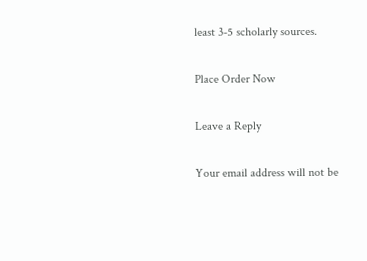least 3-5 scholarly sources.

Place Order Now

Leave a Reply

Your email address will not be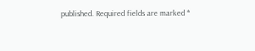published. Required fields are marked *